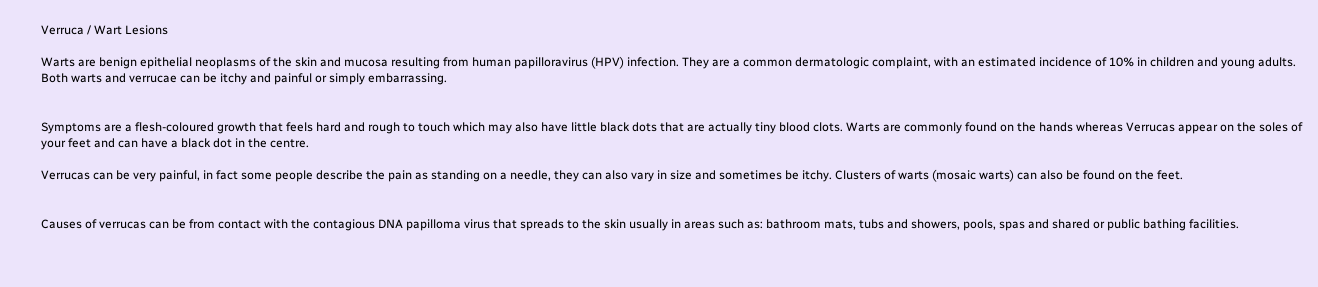Verruca / Wart Lesions

Warts are benign epithelial neoplasms of the skin and mucosa resulting from human papilloravirus (HPV) infection. They are a common dermatologic complaint, with an estimated incidence of 10% in children and young adults. Both warts and verrucae can be itchy and painful or simply embarrassing.


Symptoms are a flesh-coloured growth that feels hard and rough to touch which may also have little black dots that are actually tiny blood clots. Warts are commonly found on the hands whereas Verrucas appear on the soles of your feet and can have a black dot in the centre.

Verrucas can be very painful, in fact some people describe the pain as standing on a needle, they can also vary in size and sometimes be itchy. Clusters of warts (mosaic warts) can also be found on the feet.


Causes of verrucas can be from contact with the contagious DNA papilloma virus that spreads to the skin usually in areas such as: bathroom mats, tubs and showers, pools, spas and shared or public bathing facilities.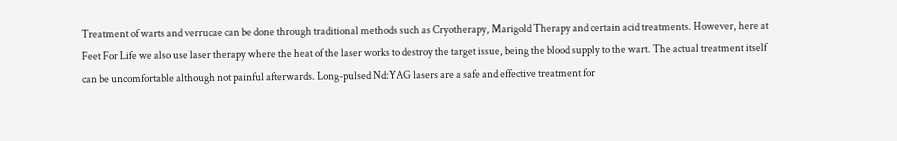Treatment of warts and verrucae can be done through traditional methods such as Cryotherapy, Marigold Therapy and certain acid treatments. However, here at Feet For Life we also use laser therapy where the heat of the laser works to destroy the target issue, being the blood supply to the wart. The actual treatment itself can be uncomfortable although not painful afterwards. Long-pulsed Nd:YAG lasers are a safe and effective treatment for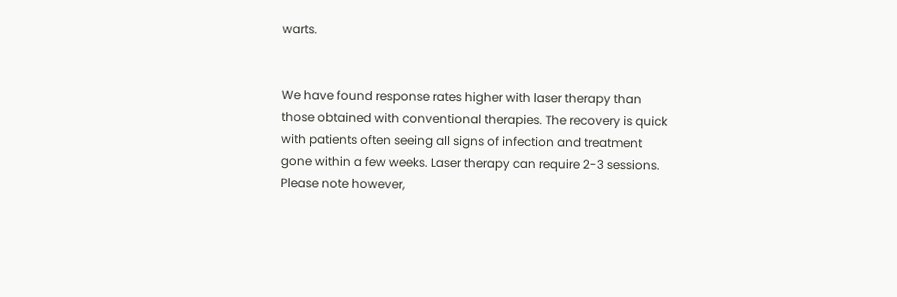warts.


We have found response rates higher with laser therapy than those obtained with conventional therapies. The recovery is quick with patients often seeing all signs of infection and treatment gone within a few weeks. Laser therapy can require 2-3 sessions.
Please note however,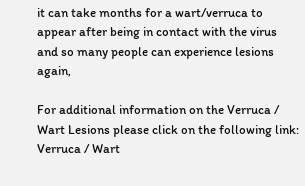it can take months for a wart/verruca to appear after being in contact with the virus and so many people can experience lesions again,

For additional information on the Verruca / Wart Lesions please click on the following link:
Verruca / Wart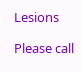Lesions

Please call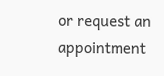or request an appointment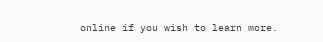online if you wish to learn more.